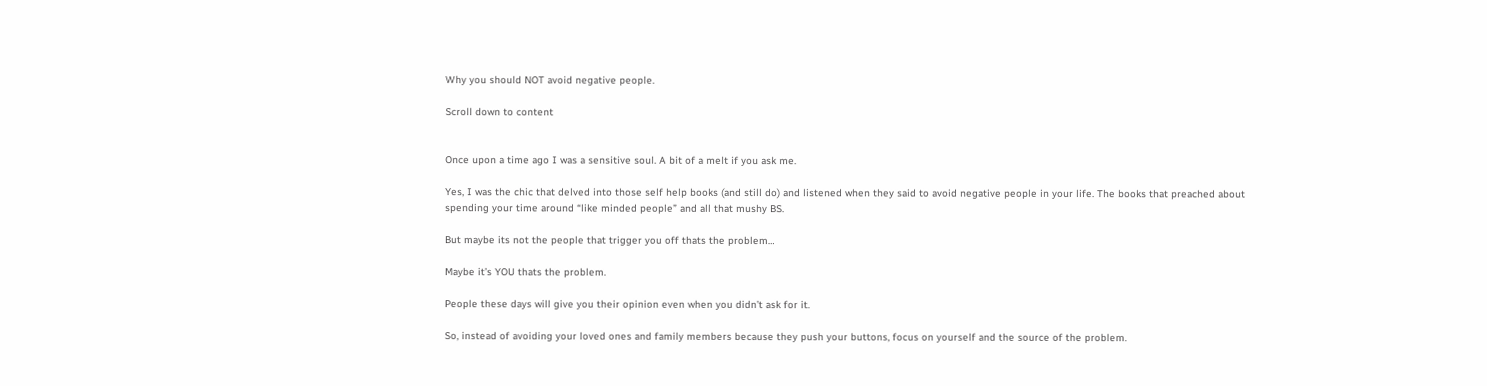Why you should NOT avoid negative people.

Scroll down to content


Once upon a time ago I was a sensitive soul. A bit of a melt if you ask me.

Yes, I was the chic that delved into those self help books (and still do) and listened when they said to avoid negative people in your life. The books that preached about spending your time around “like minded people” and all that mushy BS.

But maybe its not the people that trigger you off thats the problem…

Maybe it’s YOU thats the problem.

People these days will give you their opinion even when you didn’t ask for it.

So, instead of avoiding your loved ones and family members because they push your buttons, focus on yourself and the source of the problem.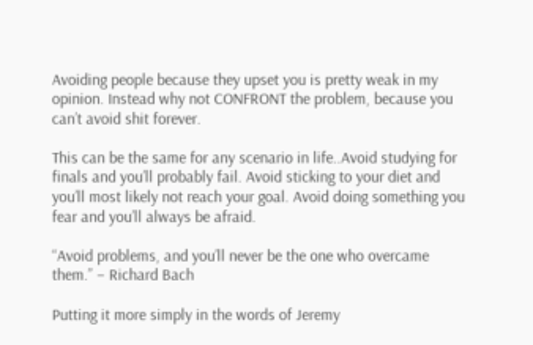Avoiding people because they upset you is pretty weak in my opinion. Instead why not CONFRONT the problem, because you can’t avoid shit forever.

This can be the same for any scenario in life..Avoid studying for finals and you’ll probably fail. Avoid sticking to your diet and you’ll most likely not reach your goal. Avoid doing something you fear and you’ll always be afraid.

“Avoid problems, and you’ll never be the one who overcame them.” – Richard Bach

Putting it more simply in the words of Jeremy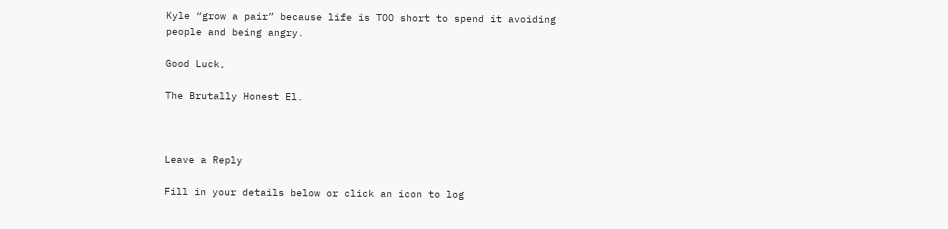Kyle “grow a pair” because life is TOO short to spend it avoiding people and being angry.

Good Luck,

The Brutally Honest El.



Leave a Reply

Fill in your details below or click an icon to log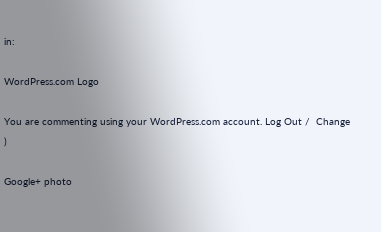in:

WordPress.com Logo

You are commenting using your WordPress.com account. Log Out /  Change )

Google+ photo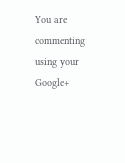You are commenting using your Google+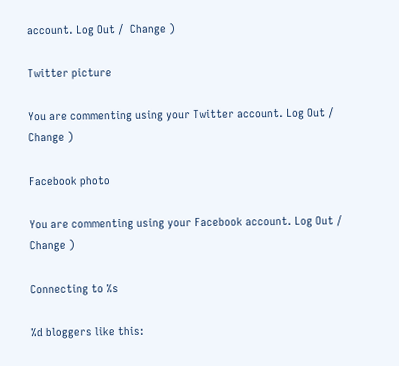account. Log Out /  Change )

Twitter picture

You are commenting using your Twitter account. Log Out /  Change )

Facebook photo

You are commenting using your Facebook account. Log Out /  Change )

Connecting to %s

%d bloggers like this: